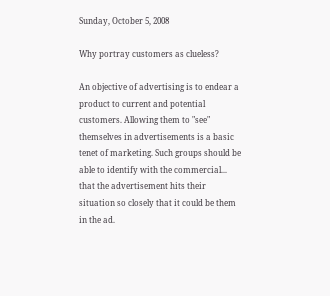Sunday, October 5, 2008

Why portray customers as clueless?

An objective of advertising is to endear a product to current and potential customers. Allowing them to "see" themselves in advertisements is a basic tenet of marketing. Such groups should be able to identify with the commercial... that the advertisement hits their situation so closely that it could be them in the ad.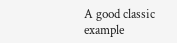A good classic example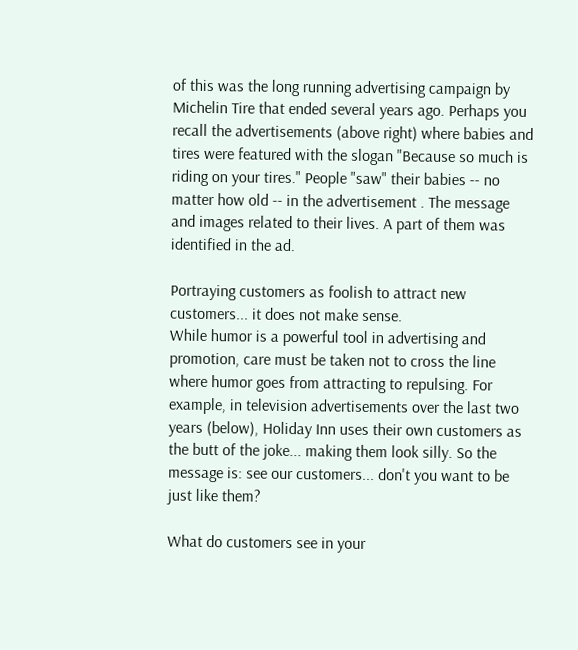of this was the long running advertising campaign by Michelin Tire that ended several years ago. Perhaps you recall the advertisements (above right) where babies and tires were featured with the slogan "Because so much is riding on your tires." People "saw" their babies -- no matter how old -- in the advertisement . The message and images related to their lives. A part of them was identified in the ad.

Portraying customers as foolish to attract new customers... it does not make sense.
While humor is a powerful tool in advertising and promotion, care must be taken not to cross the line where humor goes from attracting to repulsing. For example, in television advertisements over the last two years (below), Holiday Inn uses their own customers as the butt of the joke... making them look silly. So the message is: see our customers... don't you want to be just like them?

What do customers see in your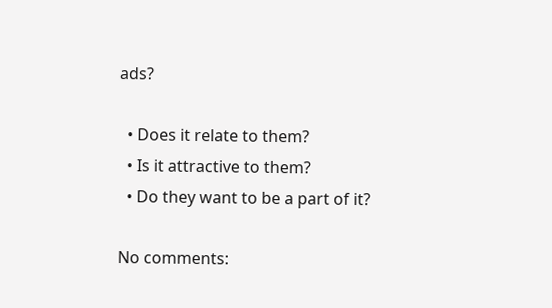ads?

  • Does it relate to them?
  • Is it attractive to them?
  • Do they want to be a part of it?

No comments: